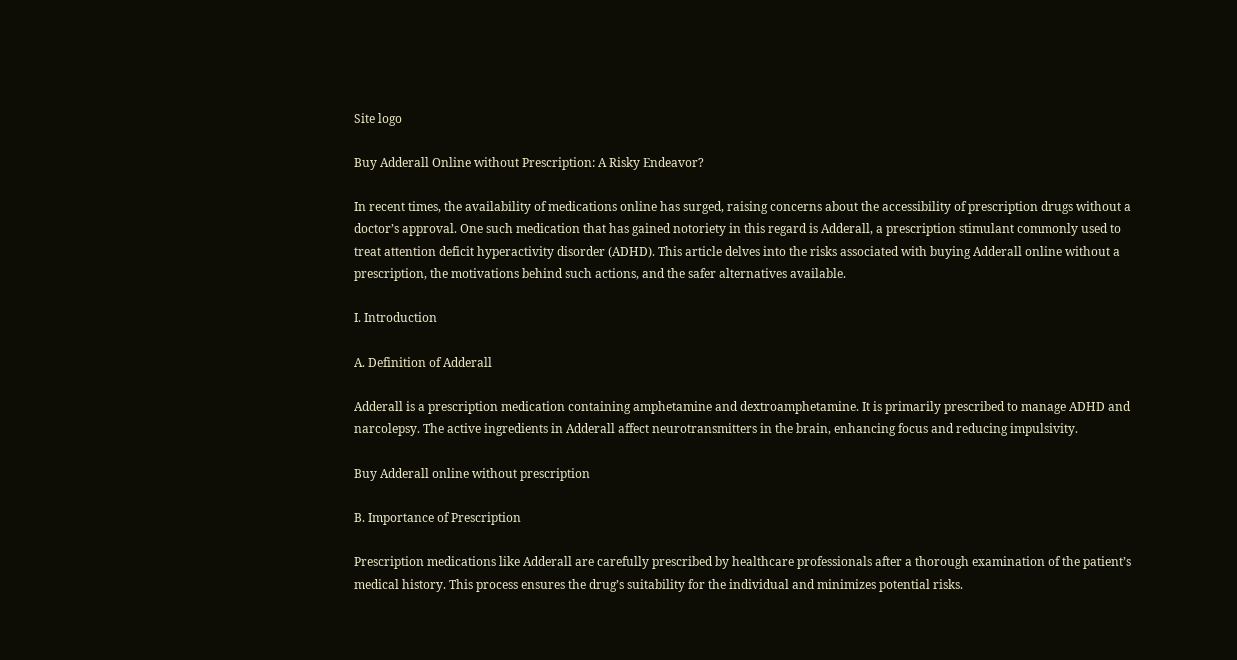Site logo

Buy Adderall Online without Prescription: A Risky Endeavor?

In recent times, the availability of medications online has surged, raising concerns about the accessibility of prescription drugs without a doctor’s approval. One such medication that has gained notoriety in this regard is Adderall, a prescription stimulant commonly used to treat attention deficit hyperactivity disorder (ADHD). This article delves into the risks associated with buying Adderall online without a prescription, the motivations behind such actions, and the safer alternatives available.

I. Introduction

A. Definition of Adderall

Adderall is a prescription medication containing amphetamine and dextroamphetamine. It is primarily prescribed to manage ADHD and narcolepsy. The active ingredients in Adderall affect neurotransmitters in the brain, enhancing focus and reducing impulsivity.

Buy Adderall online without prescription

B. Importance of Prescription

Prescription medications like Adderall are carefully prescribed by healthcare professionals after a thorough examination of the patient’s medical history. This process ensures the drug’s suitability for the individual and minimizes potential risks.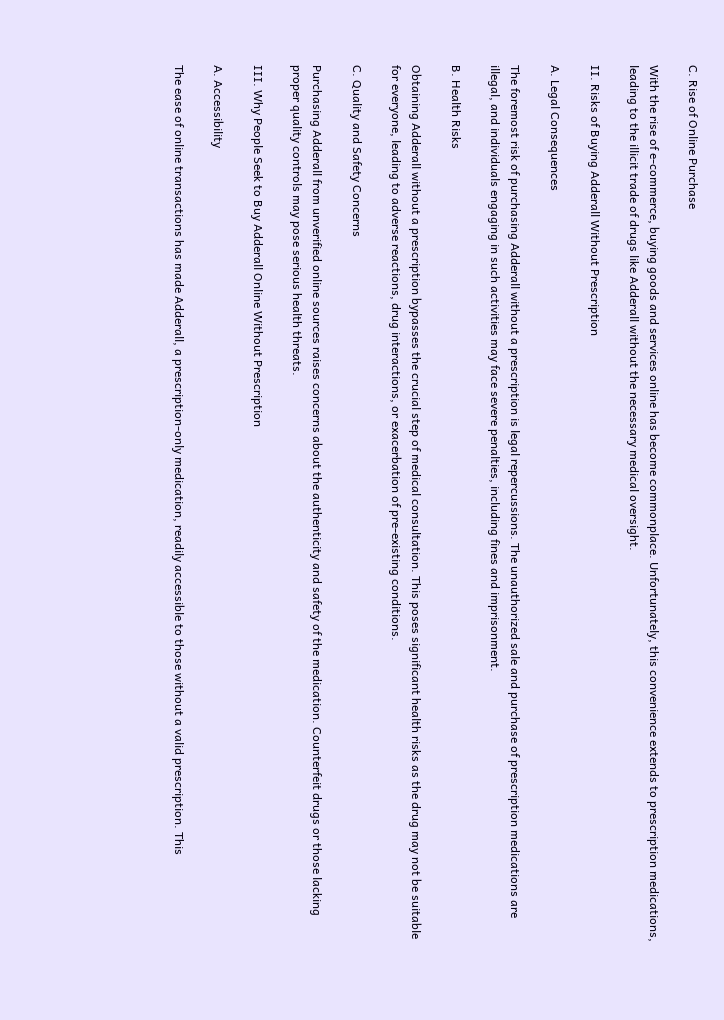C. Rise of Online Purchase

With the rise of e-commerce, buying goods and services online has become commonplace. Unfortunately, this convenience extends to prescription medications, leading to the illicit trade of drugs like Adderall without the necessary medical oversight.

II. Risks of Buying Adderall Without Prescription

A. Legal Consequences

The foremost risk of purchasing Adderall without a prescription is legal repercussions. The unauthorized sale and purchase of prescription medications are illegal, and individuals engaging in such activities may face severe penalties, including fines and imprisonment.

B. Health Risks

Obtaining Adderall without a prescription bypasses the crucial step of medical consultation. This poses significant health risks as the drug may not be suitable for everyone, leading to adverse reactions, drug interactions, or exacerbation of pre-existing conditions.

C. Quality and Safety Concerns

Purchasing Adderall from unverified online sources raises concerns about the authenticity and safety of the medication. Counterfeit drugs or those lacking proper quality controls may pose serious health threats.

III. Why People Seek to Buy Adderall Online Without Prescription

A. Accessibility

The ease of online transactions has made Adderall, a prescription-only medication, readily accessible to those without a valid prescription. This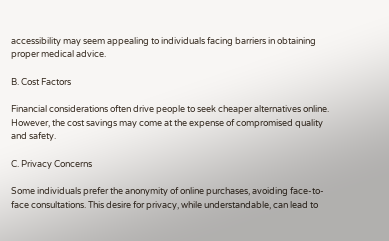accessibility may seem appealing to individuals facing barriers in obtaining proper medical advice.

B. Cost Factors

Financial considerations often drive people to seek cheaper alternatives online. However, the cost savings may come at the expense of compromised quality and safety.

C. Privacy Concerns

Some individuals prefer the anonymity of online purchases, avoiding face-to-face consultations. This desire for privacy, while understandable, can lead to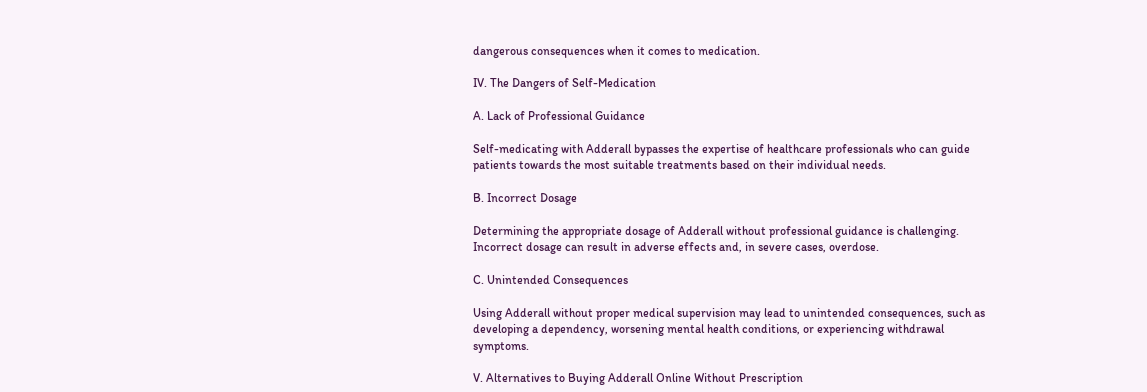dangerous consequences when it comes to medication.

IV. The Dangers of Self-Medication

A. Lack of Professional Guidance

Self-medicating with Adderall bypasses the expertise of healthcare professionals who can guide patients towards the most suitable treatments based on their individual needs.

B. Incorrect Dosage

Determining the appropriate dosage of Adderall without professional guidance is challenging. Incorrect dosage can result in adverse effects and, in severe cases, overdose.

C. Unintended Consequences

Using Adderall without proper medical supervision may lead to unintended consequences, such as developing a dependency, worsening mental health conditions, or experiencing withdrawal symptoms.

V. Alternatives to Buying Adderall Online Without Prescription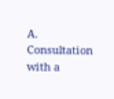A. Consultation with a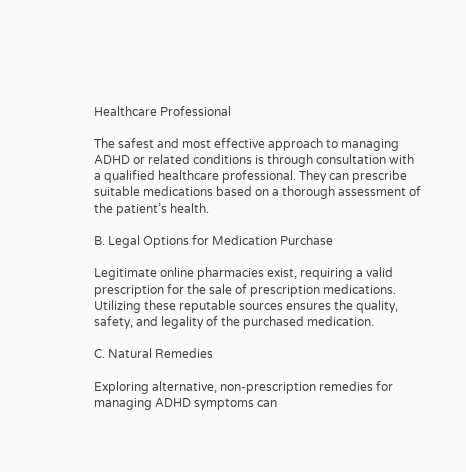Healthcare Professional

The safest and most effective approach to managing ADHD or related conditions is through consultation with a qualified healthcare professional. They can prescribe suitable medications based on a thorough assessment of the patient’s health.

B. Legal Options for Medication Purchase

Legitimate online pharmacies exist, requiring a valid prescription for the sale of prescription medications. Utilizing these reputable sources ensures the quality, safety, and legality of the purchased medication.

C. Natural Remedies

Exploring alternative, non-prescription remedies for managing ADHD symptoms can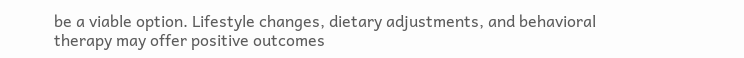be a viable option. Lifestyle changes, dietary adjustments, and behavioral therapy may offer positive outcomes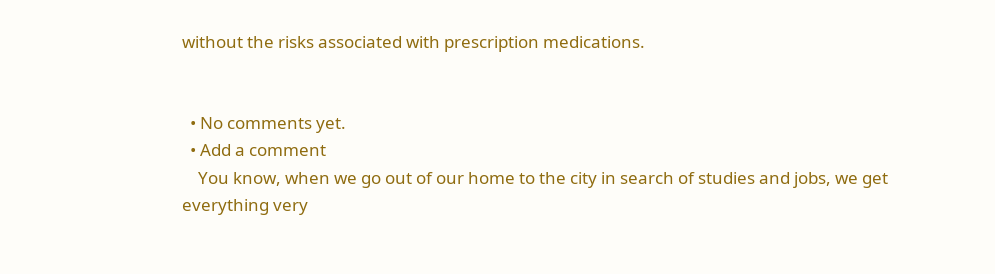without the risks associated with prescription medications.


  • No comments yet.
  • Add a comment
    You know, when we go out of our home to the city in search of studies and jobs, we get everything very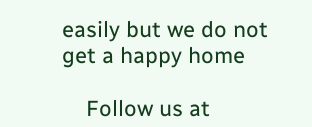easily but we do not get a happy home

    Follow us at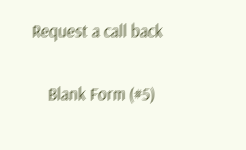Request a call back

    Blank Form (#5)